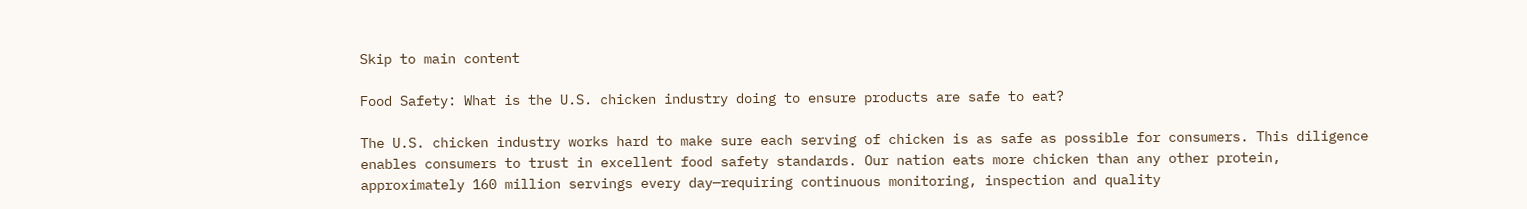Skip to main content

Food Safety: What is the U.S. chicken industry doing to ensure products are safe to eat?

The U.S. chicken industry works hard to make sure each serving of chicken is as safe as possible for consumers. This diligence enables consumers to trust in excellent food safety standards. Our nation eats more chicken than any other protein, approximately 160 million servings every day—requiring continuous monitoring, inspection and quality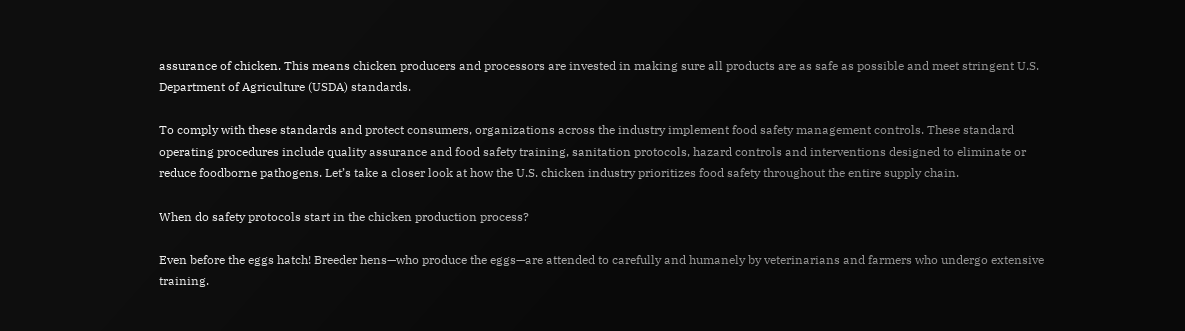assurance of chicken. This means chicken producers and processors are invested in making sure all products are as safe as possible and meet stringent U.S. Department of Agriculture (USDA) standards.

To comply with these standards and protect consumers, organizations across the industry implement food safety management controls. These standard operating procedures include quality assurance and food safety training, sanitation protocols, hazard controls and interventions designed to eliminate or reduce foodborne pathogens. Let’s take a closer look at how the U.S. chicken industry prioritizes food safety throughout the entire supply chain.

When do safety protocols start in the chicken production process?

Even before the eggs hatch! Breeder hens—who produce the eggs—are attended to carefully and humanely by veterinarians and farmers who undergo extensive training.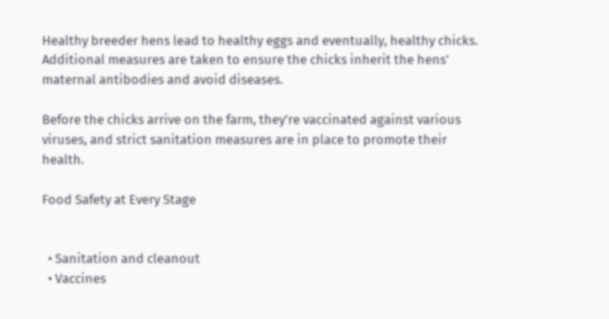Healthy breeder hens lead to healthy eggs and eventually, healthy chicks. Additional measures are taken to ensure the chicks inherit the hens’ maternal antibodies and avoid diseases.

Before the chicks arrive on the farm, they’re vaccinated against various viruses, and strict sanitation measures are in place to promote their health.

Food Safety at Every Stage


  • Sanitation and cleanout
  • Vaccines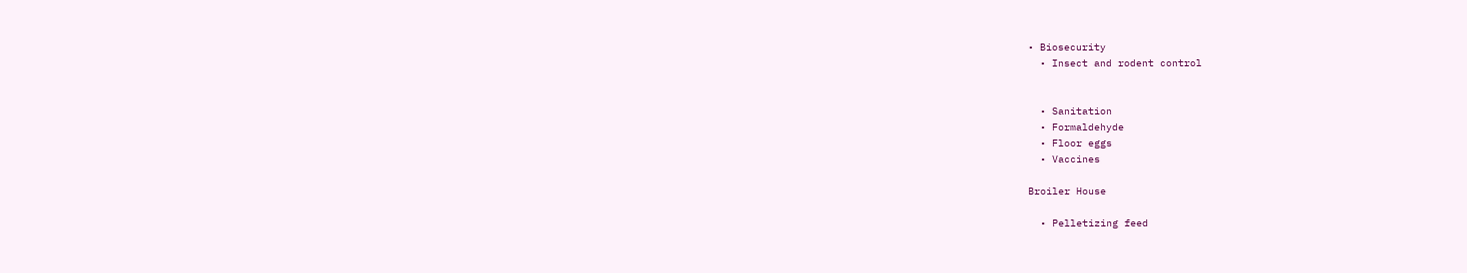• Biosecurity
  • Insect and rodent control


  • Sanitation
  • Formaldehyde
  • Floor eggs
  • Vaccines

Broiler House

  • Pelletizing feed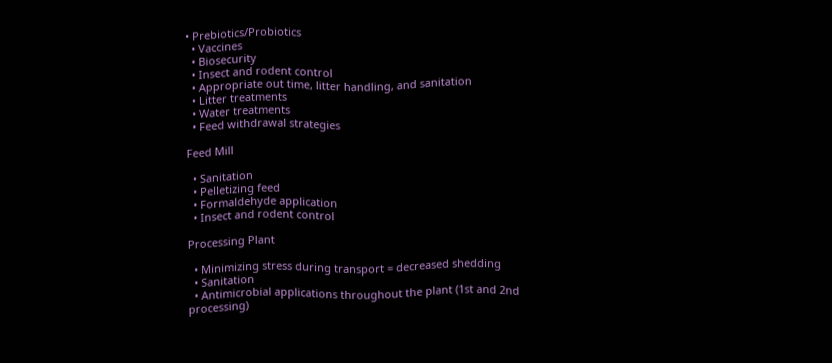• Prebiotics/Probiotics
  • Vaccines
  • Biosecurity
  • Insect and rodent control
  • Appropriate out time, litter handling, and sanitation
  • Litter treatments
  • Water treatments
  • Feed withdrawal strategies

Feed Mill

  • Sanitation
  • Pelletizing feed
  • Formaldehyde application
  • Insect and rodent control

Processing Plant

  • Minimizing stress during transport = decreased shedding
  • Sanitation
  • Antimicrobial applications throughout the plant (1st and 2nd processing)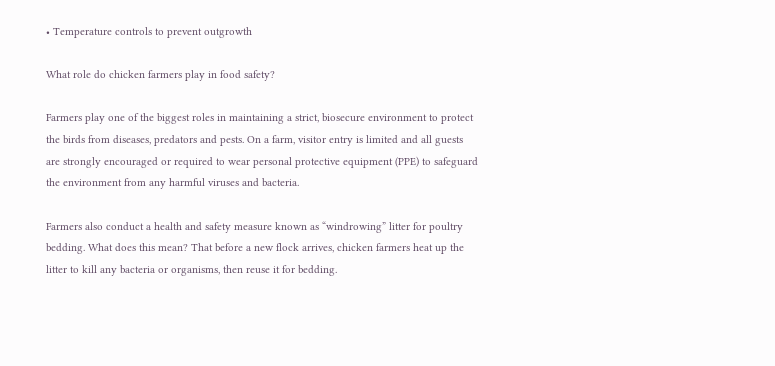• Temperature controls to prevent outgrowth

What role do chicken farmers play in food safety?

Farmers play one of the biggest roles in maintaining a strict, biosecure environment to protect the birds from diseases, predators and pests. On a farm, visitor entry is limited and all guests are strongly encouraged or required to wear personal protective equipment (PPE) to safeguard the environment from any harmful viruses and bacteria.

Farmers also conduct a health and safety measure known as “windrowing” litter for poultry bedding. What does this mean? That before a new flock arrives, chicken farmers heat up the litter to kill any bacteria or organisms, then reuse it for bedding.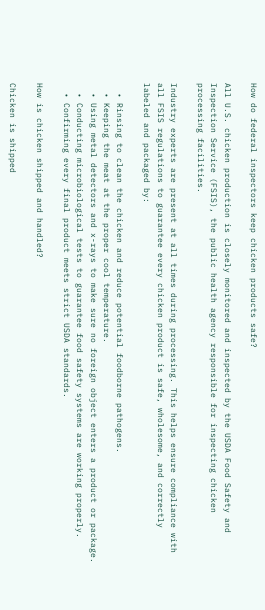How do federal inspectors keep chicken products safe?

All U.S. chicken production is closely monitored and inspected by the USDA Food Safety and Inspection Service (FSIS), the public health agency responsible for inspecting chicken processing facilities.

Industry experts are present at all times during processing. This helps ensure compliance with all FSIS regulations to guarantee every chicken product is safe, wholesome, and correctly labeled and packaged by:

  • Rinsing to clean the chicken and reduce potential foodborne pathogens.
  • Keeping the meat at the proper cool temperature.
  • Using metal detectors and x-rays to make sure no foreign object enters a product or package.
  • Conducting microbiological tests to guarantee food safety systems are working properly.
  • Confirming every final product meets strict USDA standards.

How is chicken shipped and handled?

Chicken is shipped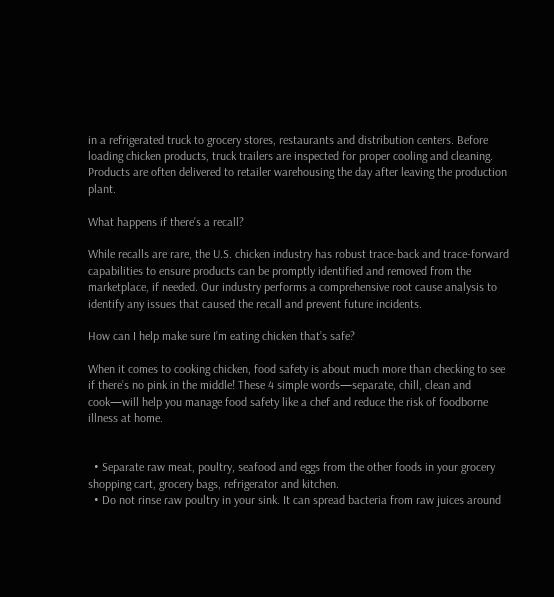in a refrigerated truck to grocery stores, restaurants and distribution centers. Before loading chicken products, truck trailers are inspected for proper cooling and cleaning. Products are often delivered to retailer warehousing the day after leaving the production plant.

What happens if there’s a recall?

While recalls are rare, the U.S. chicken industry has robust trace-back and trace-forward capabilities to ensure products can be promptly identified and removed from the marketplace, if needed. Our industry performs a comprehensive root cause analysis to identify any issues that caused the recall and prevent future incidents.

How can I help make sure I’m eating chicken that’s safe?

When it comes to cooking chicken, food safety is about much more than checking to see if there’s no pink in the middle! These 4 simple words—separate, chill, clean and cook—will help you manage food safety like a chef and reduce the risk of foodborne illness at home.


  • Separate raw meat, poultry, seafood and eggs from the other foods in your grocery shopping cart, grocery bags, refrigerator and kitchen.
  • Do not rinse raw poultry in your sink. It can spread bacteria from raw juices around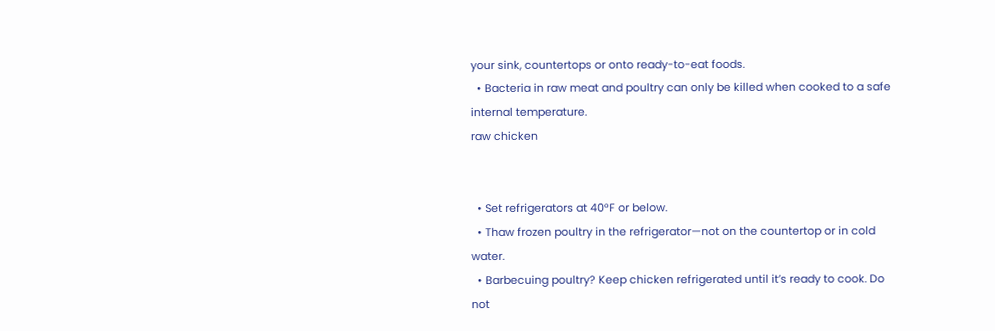your sink, countertops or onto ready-to-eat foods.
  • Bacteria in raw meat and poultry can only be killed when cooked to a safe internal temperature.
raw chicken


  • Set refrigerators at 40°F or below.
  • Thaw frozen poultry in the refrigerator—not on the countertop or in cold water.
  • Barbecuing poultry? Keep chicken refrigerated until it’s ready to cook. Do not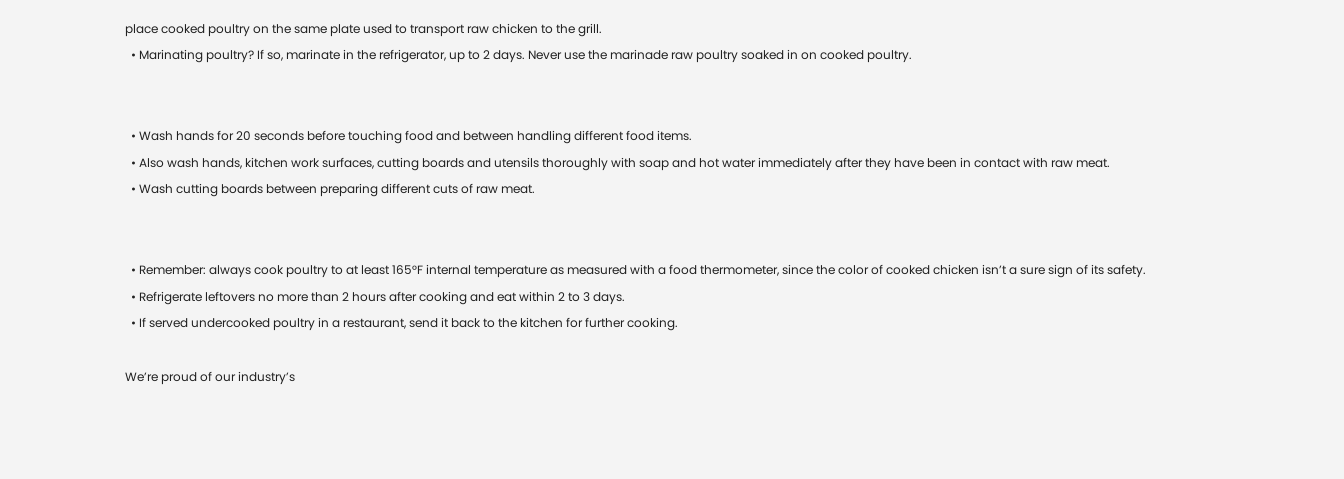place cooked poultry on the same plate used to transport raw chicken to the grill.
  • Marinating poultry? If so, marinate in the refrigerator, up to 2 days. Never use the marinade raw poultry soaked in on cooked poultry.


  • Wash hands for 20 seconds before touching food and between handling different food items.
  • Also wash hands, kitchen work surfaces, cutting boards and utensils thoroughly with soap and hot water immediately after they have been in contact with raw meat.
  • Wash cutting boards between preparing different cuts of raw meat.


  • Remember: always cook poultry to at least 165°F internal temperature as measured with a food thermometer, since the color of cooked chicken isn’t a sure sign of its safety.
  • Refrigerate leftovers no more than 2 hours after cooking and eat within 2 to 3 days.
  • If served undercooked poultry in a restaurant, send it back to the kitchen for further cooking.

We’re proud of our industry’s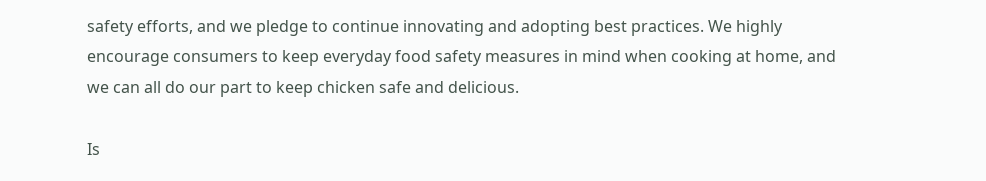safety efforts, and we pledge to continue innovating and adopting best practices. We highly encourage consumers to keep everyday food safety measures in mind when cooking at home, and we can all do our part to keep chicken safe and delicious.

Is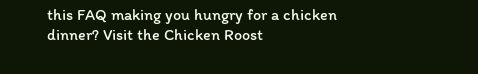this FAQ making you hungry for a chicken dinner? Visit the Chicken Roost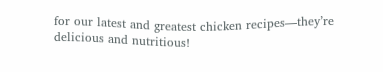for our latest and greatest chicken recipes—they’re delicious and nutritious!